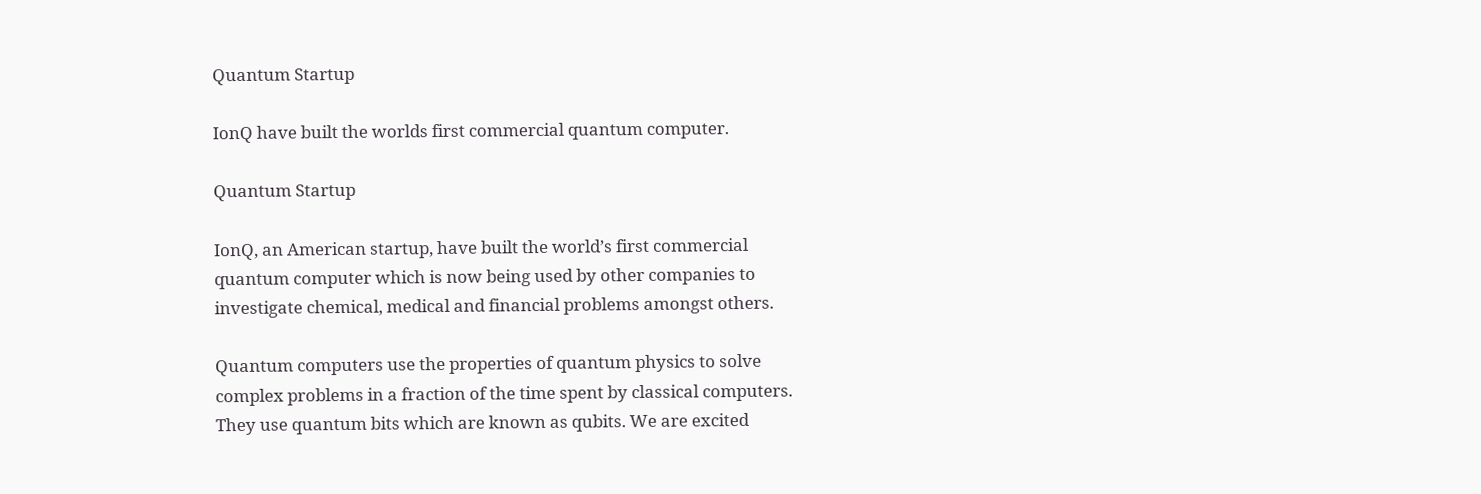Quantum Startup

IonQ have built the worlds first commercial quantum computer.

Quantum Startup

IonQ, an American startup, have built the world’s first commercial quantum computer which is now being used by other companies to investigate chemical, medical and financial problems amongst others.

Quantum computers use the properties of quantum physics to solve complex problems in a fraction of the time spent by classical computers. They use quantum bits which are known as qubits. We are excited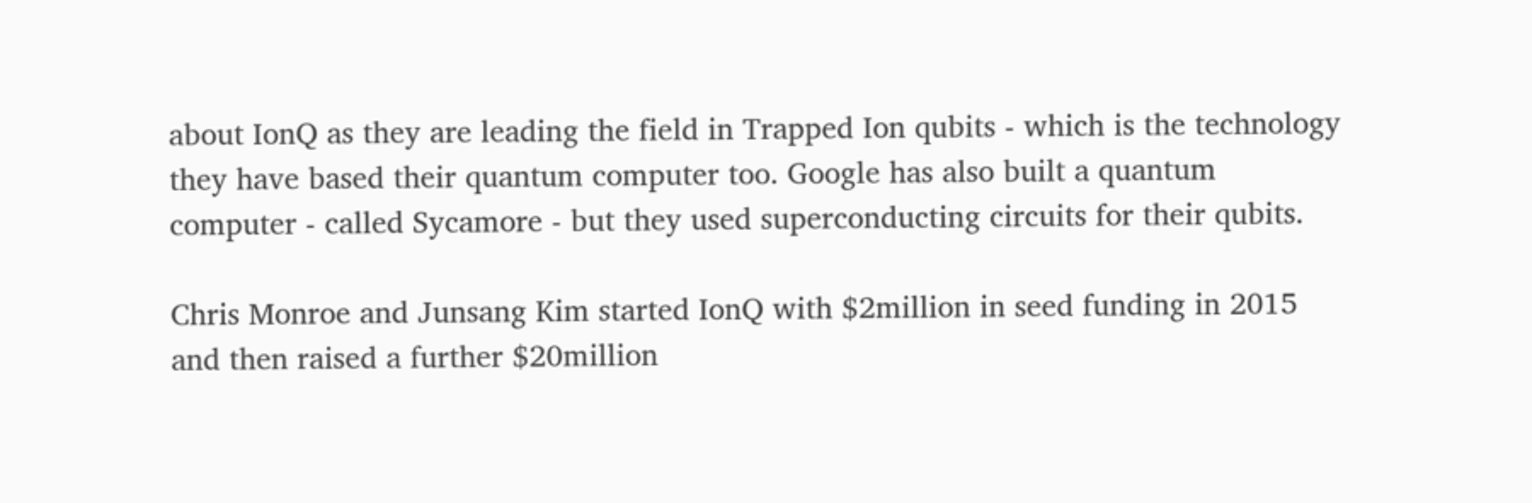about IonQ as they are leading the field in Trapped Ion qubits - which is the technology they have based their quantum computer too. Google has also built a quantum computer - called Sycamore - but they used superconducting circuits for their qubits.

Chris Monroe and Junsang Kim started IonQ with $2million in seed funding in 2015 and then raised a further $20million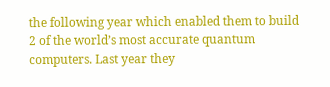the following year which enabled them to build 2 of the world’s most accurate quantum computers. Last year they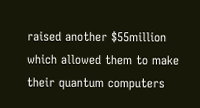raised another $55million which allowed them to make their quantum computers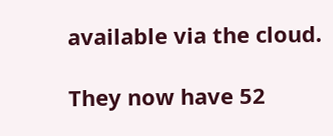available via the cloud.

They now have 52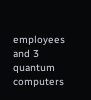employees and 3 quantum computers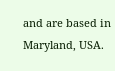and are based in Maryland, USA.